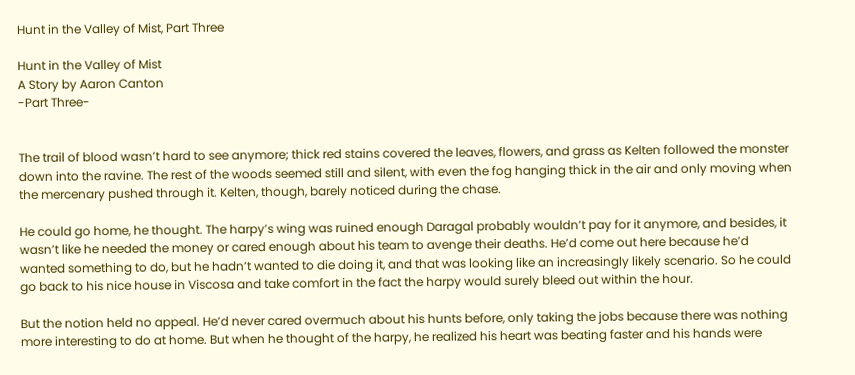Hunt in the Valley of Mist, Part Three

Hunt in the Valley of Mist
A Story by Aaron Canton
-Part Three-


The trail of blood wasn’t hard to see anymore; thick red stains covered the leaves, flowers, and grass as Kelten followed the monster down into the ravine. The rest of the woods seemed still and silent, with even the fog hanging thick in the air and only moving when the mercenary pushed through it. Kelten, though, barely noticed during the chase.

He could go home, he thought. The harpy’s wing was ruined enough Daragal probably wouldn’t pay for it anymore, and besides, it wasn’t like he needed the money or cared enough about his team to avenge their deaths. He’d come out here because he’d wanted something to do, but he hadn’t wanted to die doing it, and that was looking like an increasingly likely scenario. So he could go back to his nice house in Viscosa and take comfort in the fact the harpy would surely bleed out within the hour.

But the notion held no appeal. He’d never cared overmuch about his hunts before, only taking the jobs because there was nothing more interesting to do at home. But when he thought of the harpy, he realized his heart was beating faster and his hands were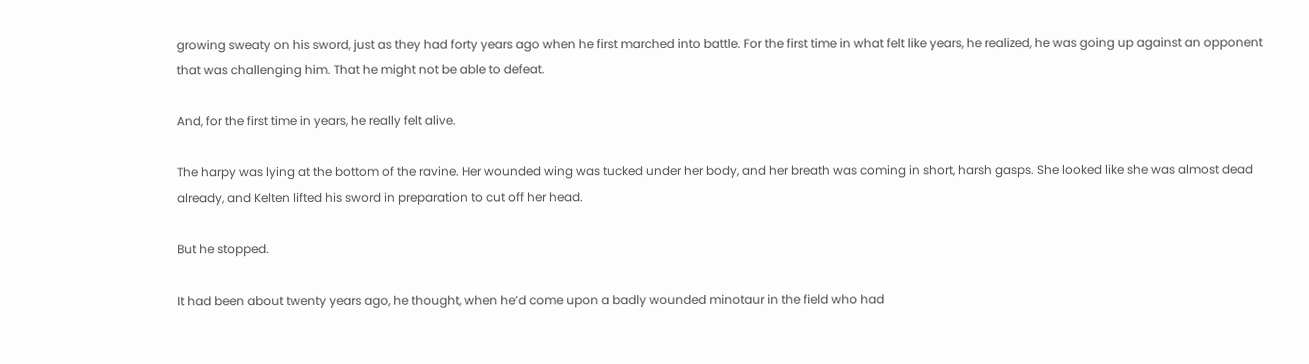growing sweaty on his sword, just as they had forty years ago when he first marched into battle. For the first time in what felt like years, he realized, he was going up against an opponent that was challenging him. That he might not be able to defeat.

And, for the first time in years, he really felt alive.

The harpy was lying at the bottom of the ravine. Her wounded wing was tucked under her body, and her breath was coming in short, harsh gasps. She looked like she was almost dead already, and Kelten lifted his sword in preparation to cut off her head.

But he stopped.

It had been about twenty years ago, he thought, when he’d come upon a badly wounded minotaur in the field who had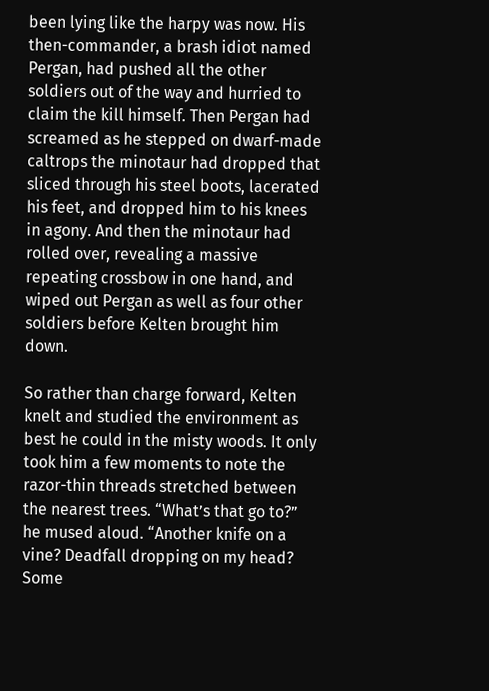been lying like the harpy was now. His then-commander, a brash idiot named Pergan, had pushed all the other soldiers out of the way and hurried to claim the kill himself. Then Pergan had screamed as he stepped on dwarf-made caltrops the minotaur had dropped that sliced through his steel boots, lacerated his feet, and dropped him to his knees in agony. And then the minotaur had rolled over, revealing a massive repeating crossbow in one hand, and wiped out Pergan as well as four other soldiers before Kelten brought him down.

So rather than charge forward, Kelten knelt and studied the environment as best he could in the misty woods. It only took him a few moments to note the razor-thin threads stretched between the nearest trees. “What’s that go to?” he mused aloud. “Another knife on a vine? Deadfall dropping on my head? Some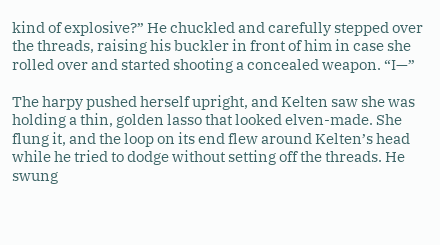kind of explosive?” He chuckled and carefully stepped over the threads, raising his buckler in front of him in case she rolled over and started shooting a concealed weapon. “I—”

The harpy pushed herself upright, and Kelten saw she was holding a thin, golden lasso that looked elven-made. She flung it, and the loop on its end flew around Kelten’s head while he tried to dodge without setting off the threads. He swung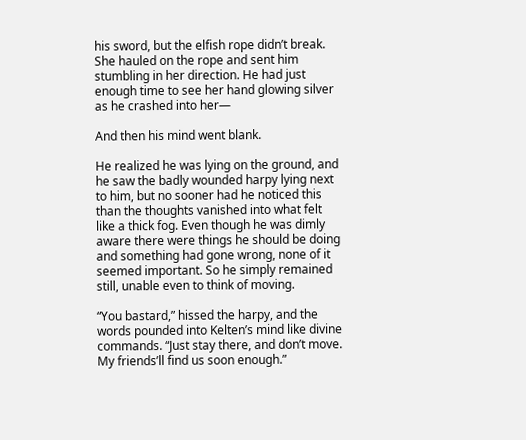his sword, but the elfish rope didn’t break. She hauled on the rope and sent him stumbling in her direction. He had just enough time to see her hand glowing silver as he crashed into her—

And then his mind went blank.

He realized he was lying on the ground, and he saw the badly wounded harpy lying next to him, but no sooner had he noticed this than the thoughts vanished into what felt like a thick fog. Even though he was dimly aware there were things he should be doing and something had gone wrong, none of it seemed important. So he simply remained still, unable even to think of moving.

“You bastard,” hissed the harpy, and the words pounded into Kelten’s mind like divine commands. “Just stay there, and don’t move. My friends’ll find us soon enough.”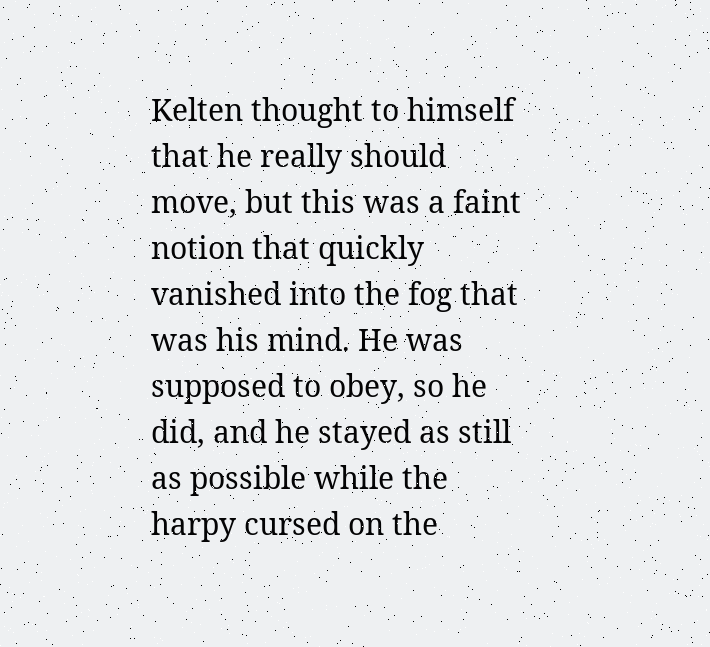Kelten thought to himself that he really should move, but this was a faint notion that quickly vanished into the fog that was his mind. He was supposed to obey, so he did, and he stayed as still as possible while the harpy cursed on the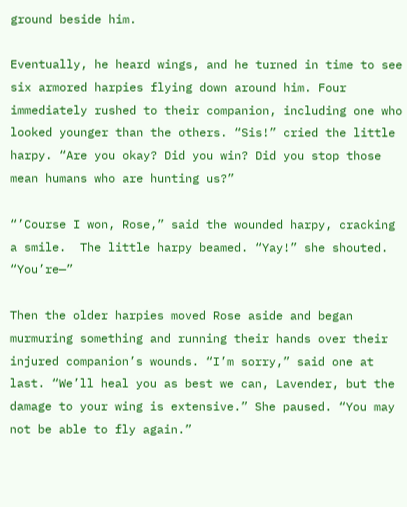ground beside him.

Eventually, he heard wings, and he turned in time to see six armored harpies flying down around him. Four immediately rushed to their companion, including one who looked younger than the others. “Sis!” cried the little harpy. “Are you okay? Did you win? Did you stop those mean humans who are hunting us?”

“’Course I won, Rose,” said the wounded harpy, cracking a smile.  The little harpy beamed. “Yay!” she shouted. “You’re—”

Then the older harpies moved Rose aside and began murmuring something and running their hands over their injured companion’s wounds. “I’m sorry,” said one at last. “We’ll heal you as best we can, Lavender, but the damage to your wing is extensive.” She paused. “You may not be able to fly again.”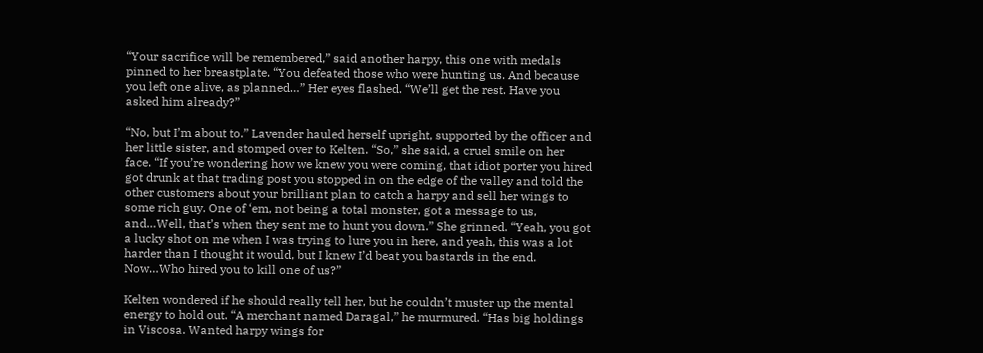“Your sacrifice will be remembered,” said another harpy, this one with medals pinned to her breastplate. “You defeated those who were hunting us. And because you left one alive, as planned…” Her eyes flashed. “We’ll get the rest. Have you asked him already?”

“No, but I’m about to.” Lavender hauled herself upright, supported by the officer and her little sister, and stomped over to Kelten. “So,” she said, a cruel smile on her face. “If you’re wondering how we knew you were coming, that idiot porter you hired got drunk at that trading post you stopped in on the edge of the valley and told the other customers about your brilliant plan to catch a harpy and sell her wings to some rich guy. One of ‘em, not being a total monster, got a message to us, and…Well, that’s when they sent me to hunt you down.” She grinned. “Yeah, you got a lucky shot on me when I was trying to lure you in here, and yeah, this was a lot harder than I thought it would, but I knew I’d beat you bastards in the end. Now…Who hired you to kill one of us?”

Kelten wondered if he should really tell her, but he couldn’t muster up the mental energy to hold out. “A merchant named Daragal,” he murmured. “Has big holdings in Viscosa. Wanted harpy wings for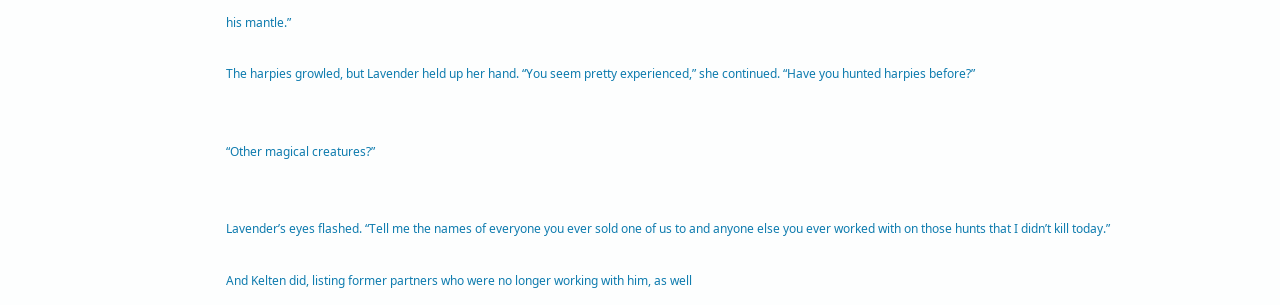his mantle.”

The harpies growled, but Lavender held up her hand. “You seem pretty experienced,” she continued. “Have you hunted harpies before?”


“Other magical creatures?”


Lavender’s eyes flashed. “Tell me the names of everyone you ever sold one of us to and anyone else you ever worked with on those hunts that I didn’t kill today.”

And Kelten did, listing former partners who were no longer working with him, as well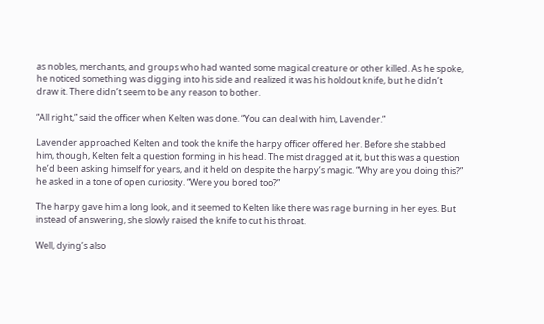as nobles, merchants, and groups who had wanted some magical creature or other killed. As he spoke, he noticed something was digging into his side and realized it was his holdout knife, but he didn’t draw it. There didn’t seem to be any reason to bother.

“All right,” said the officer when Kelten was done. “You can deal with him, Lavender.”

Lavender approached Kelten and took the knife the harpy officer offered her. Before she stabbed him, though, Kelten felt a question forming in his head. The mist dragged at it, but this was a question he’d been asking himself for years, and it held on despite the harpy’s magic. “Why are you doing this?” he asked in a tone of open curiosity. “Were you bored too?”

The harpy gave him a long look, and it seemed to Kelten like there was rage burning in her eyes. But instead of answering, she slowly raised the knife to cut his throat.

Well, dying’s also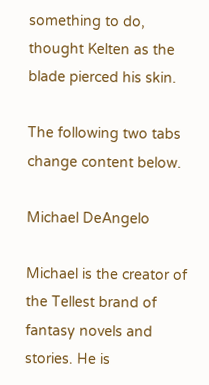something to do, thought Kelten as the blade pierced his skin.

The following two tabs change content below.

Michael DeAngelo

Michael is the creator of the Tellest brand of fantasy novels and stories. He is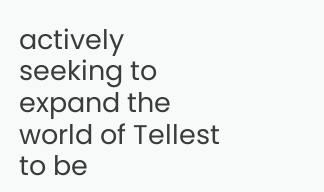actively seeking to expand the world of Tellest to be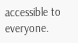accessible to everyone.